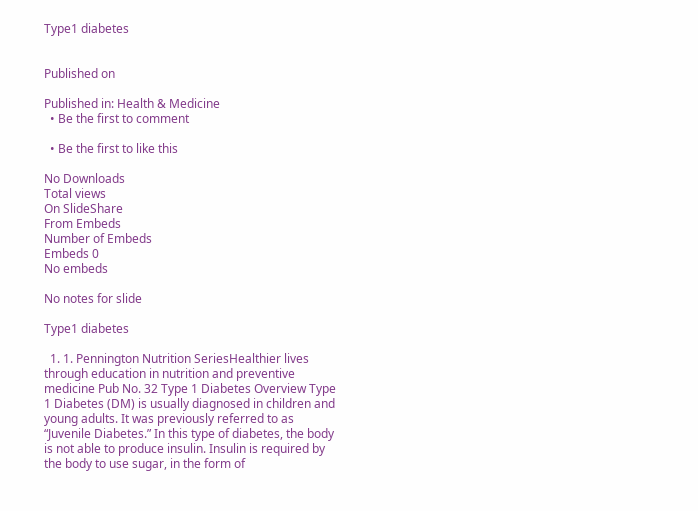Type1 diabetes


Published on

Published in: Health & Medicine
  • Be the first to comment

  • Be the first to like this

No Downloads
Total views
On SlideShare
From Embeds
Number of Embeds
Embeds 0
No embeds

No notes for slide

Type1 diabetes

  1. 1. Pennington Nutrition SeriesHealthier lives through education in nutrition and preventive medicine Pub No. 32 Type 1 Diabetes Overview Type 1 Diabetes (DM) is usually diagnosed in children and young adults. It was previously referred to as “Juvenile Diabetes.” In this type of diabetes, the body is not able to produce insulin. Insulin is required by the body to use sugar, in the form of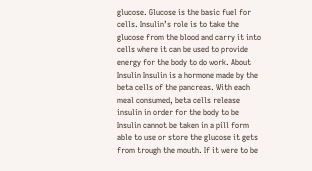glucose. Glucose is the basic fuel for cells. Insulin’s role is to take the glucose from the blood and carry it into cells where it can be used to provide energy for the body to do work. About Insulin Insulin is a hormone made by the beta cells of the pancreas. With each meal consumed, beta cells release insulin in order for the body to be Insulin cannot be taken in a pill form able to use or store the glucose it gets from trough the mouth. If it were to be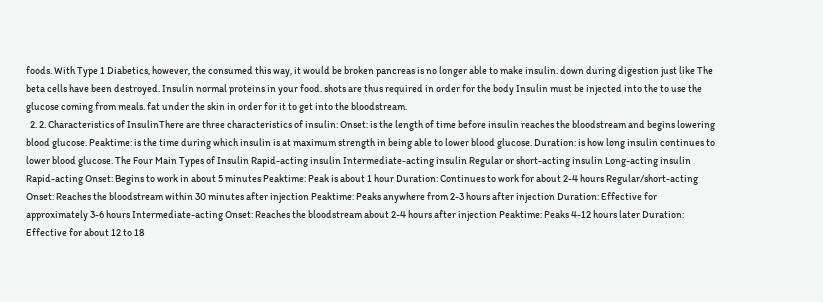foods. With Type 1 Diabetics, however, the consumed this way, it would be broken pancreas is no longer able to make insulin. down during digestion just like The beta cells have been destroyed. Insulin normal proteins in your food. shots are thus required in order for the body Insulin must be injected into the to use the glucose coming from meals. fat under the skin in order for it to get into the bloodstream.
  2. 2. Characteristics of InsulinThere are three characteristics of insulin: Onset: is the length of time before insulin reaches the bloodstream and begins lowering blood glucose. Peaktime: is the time during which insulin is at maximum strength in being able to lower blood glucose. Duration: is how long insulin continues to lower blood glucose. The Four Main Types of Insulin Rapid-acting insulin Intermediate-acting insulin Regular or short-acting insulin Long-acting insulin Rapid-acting Onset: Begins to work in about 5 minutes Peaktime: Peak is about 1 hour Duration: Continues to work for about 2-4 hours Regular/short-acting Onset: Reaches the bloodstream within 30 minutes after injection Peaktime: Peaks anywhere from 2-3 hours after injection Duration: Effective for approximately 3-6 hours Intermediate-acting Onset: Reaches the bloodstream about 2-4 hours after injection Peaktime: Peaks 4-12 hours later Duration: Effective for about 12 to 18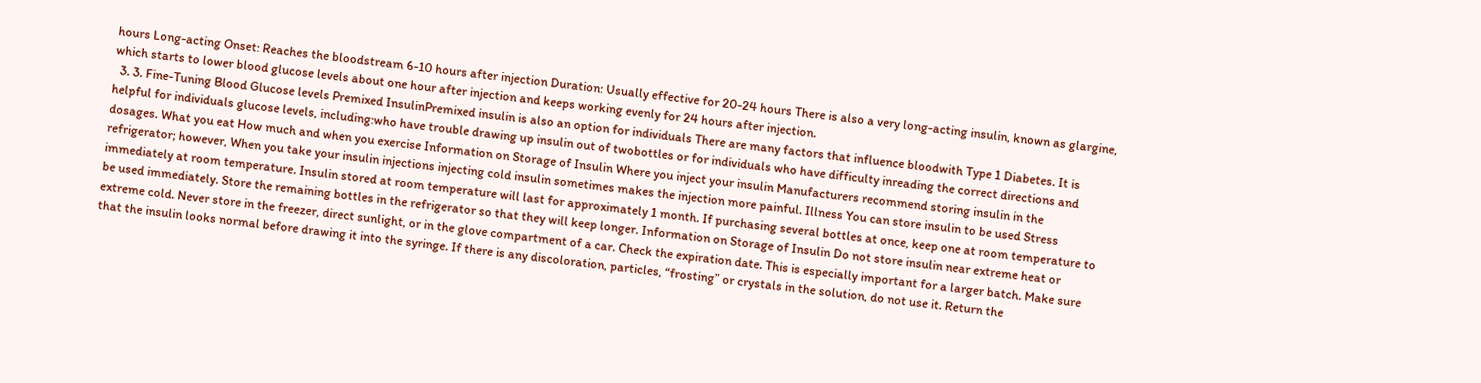hours Long-acting Onset: Reaches the bloodstream 6-10 hours after injection Duration: Usually effective for 20-24 hours There is also a very long-acting insulin, known as glargine, which starts to lower blood glucose levels about one hour after injection and keeps working evenly for 24 hours after injection.
  3. 3. Fine-Tuning Blood Glucose levels Premixed InsulinPremixed insulin is also an option for individuals There are many factors that influence bloodwith Type 1 Diabetes. It is helpful for individuals glucose levels, including:who have trouble drawing up insulin out of twobottles or for individuals who have difficulty inreading the correct directions and dosages. What you eat How much and when you exercise Information on Storage of Insulin Where you inject your insulin Manufacturers recommend storing insulin in the refrigerator; however, When you take your insulin injections injecting cold insulin sometimes makes the injection more painful. Illness You can store insulin to be used Stress immediately at room temperature. Insulin stored at room temperature will last for approximately 1 month. If purchasing several bottles at once, keep one at room temperature to be used immediately. Store the remaining bottles in the refrigerator so that they will keep longer. Information on Storage of Insulin Do not store insulin near extreme heat or extreme cold. Never store in the freezer, direct sunlight, or in the glove compartment of a car. Check the expiration date. This is especially important for a larger batch. Make sure that the insulin looks normal before drawing it into the syringe. If there is any discoloration, particles, “frosting” or crystals in the solution, do not use it. Return the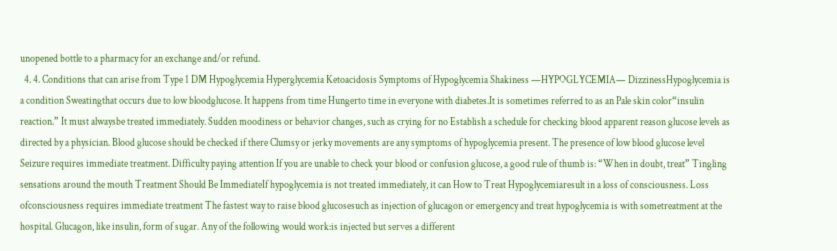unopened bottle to a pharmacy for an exchange and/or refund.
  4. 4. Conditions that can arise from Type 1 DM Hypoglycemia Hyperglycemia Ketoacidosis Symptoms of Hypoglycemia Shakiness —HYPOGLYCEMIA— DizzinessHypoglycemia is a condition Sweatingthat occurs due to low bloodglucose. It happens from time Hungerto time in everyone with diabetes.It is sometimes referred to as an Pale skin color“insulin reaction.” It must alwaysbe treated immediately. Sudden moodiness or behavior changes, such as crying for no Establish a schedule for checking blood apparent reason glucose levels as directed by a physician. Blood glucose should be checked if there Clumsy or jerky movements are any symptoms of hypoglycemia present. The presence of low blood glucose level Seizure requires immediate treatment. Difficulty paying attention If you are unable to check your blood or confusion glucose, a good rule of thumb is: “When in doubt, treat” Tingling sensations around the mouth Treatment Should Be ImmediateIf hypoglycemia is not treated immediately, it can How to Treat Hypoglycemiaresult in a loss of consciousness. Loss ofconsciousness requires immediate treatment The fastest way to raise blood glucosesuch as injection of glucagon or emergency and treat hypoglycemia is with sometreatment at the hospital. Glucagon, like insulin, form of sugar. Any of the following would work:is injected but serves a different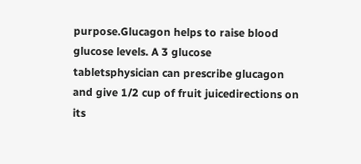purpose.Glucagon helps to raise blood glucose levels. A 3 glucose tabletsphysician can prescribe glucagon and give 1/2 cup of fruit juicedirections on its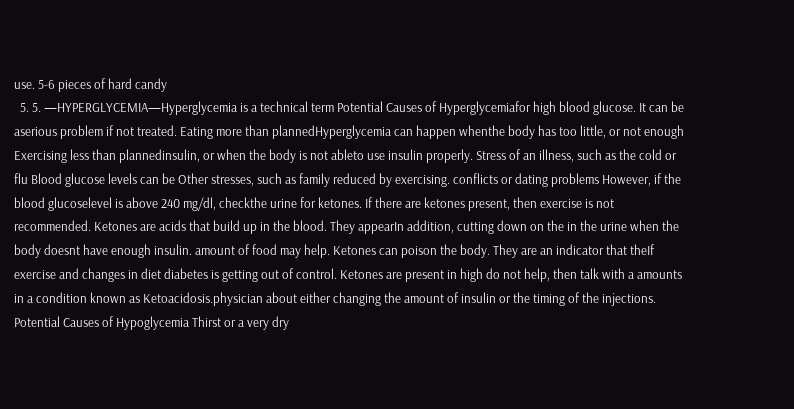use. 5-6 pieces of hard candy
  5. 5. —HYPERGLYCEMIA—Hyperglycemia is a technical term Potential Causes of Hyperglycemiafor high blood glucose. It can be aserious problem if not treated. Eating more than plannedHyperglycemia can happen whenthe body has too little, or not enough Exercising less than plannedinsulin, or when the body is not ableto use insulin properly. Stress of an illness, such as the cold or flu Blood glucose levels can be Other stresses, such as family reduced by exercising. conflicts or dating problems However, if the blood glucoselevel is above 240 mg/dl, checkthe urine for ketones. If there are ketones present, then exercise is not recommended. Ketones are acids that build up in the blood. They appearIn addition, cutting down on the in the urine when the body doesnt have enough insulin. amount of food may help. Ketones can poison the body. They are an indicator that theIf exercise and changes in diet diabetes is getting out of control. Ketones are present in high do not help, then talk with a amounts in a condition known as Ketoacidosis.physician about either changing the amount of insulin or the timing of the injections. Potential Causes of Hypoglycemia Thirst or a very dry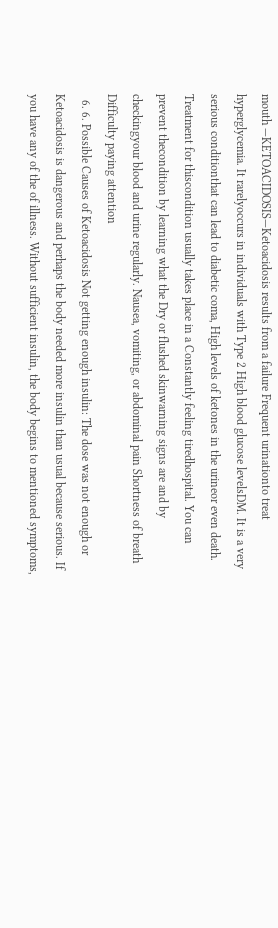mouth —KETOACIDOSIS—Ketoacidosis results from a failure Frequent urinationto treat hyperglycemia. It rarelyoccurs in individuals with Type 2 High blood glucose levelsDM. It is a very serious conditionthat can lead to diabetic coma, High levels of ketones in the urineor even death. Treatment for thiscondition usually takes place in a Constantly feeling tiredhospital. You can prevent thecondition by learning what the Dry or flushed skinwarning signs are and by checkingyour blood and urine regularly. Nausea, vomiting, or abdominal pain Shortness of breath Difficulty paying attention
  6. 6. Possible Causes of Ketoacidosis Not getting enough insulin: The dose was not enough or Ketoacidosis is dangerous and perhaps the body needed more insulin than usual because serious. If you have any of the of illness. Without sufficient insulin, the body begins to mentioned symptoms,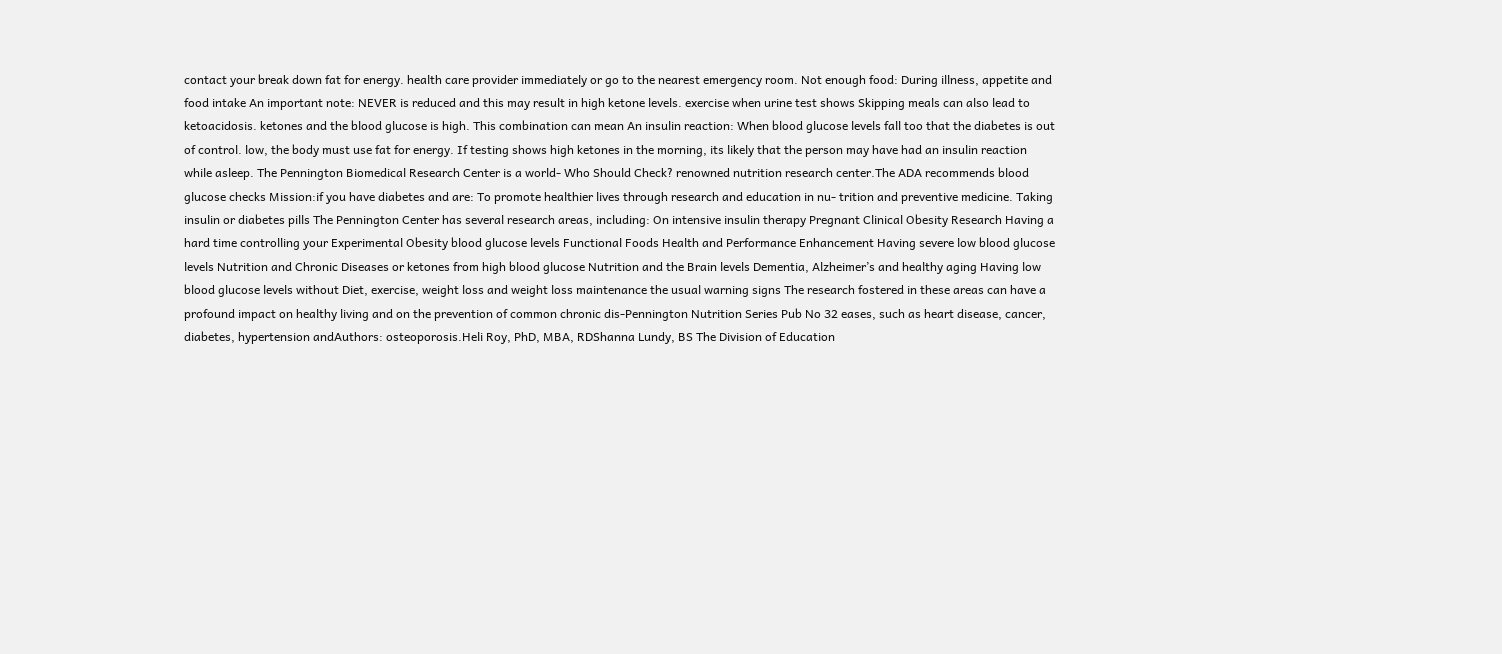contact your break down fat for energy. health care provider immediately or go to the nearest emergency room. Not enough food: During illness, appetite and food intake An important note: NEVER is reduced and this may result in high ketone levels. exercise when urine test shows Skipping meals can also lead to ketoacidosis. ketones and the blood glucose is high. This combination can mean An insulin reaction: When blood glucose levels fall too that the diabetes is out of control. low, the body must use fat for energy. If testing shows high ketones in the morning, its likely that the person may have had an insulin reaction while asleep. The Pennington Biomedical Research Center is a world- Who Should Check? renowned nutrition research center.The ADA recommends blood glucose checks Mission:if you have diabetes and are: To promote healthier lives through research and education in nu- trition and preventive medicine. Taking insulin or diabetes pills The Pennington Center has several research areas, including: On intensive insulin therapy Pregnant Clinical Obesity Research Having a hard time controlling your Experimental Obesity blood glucose levels Functional Foods Health and Performance Enhancement Having severe low blood glucose levels Nutrition and Chronic Diseases or ketones from high blood glucose Nutrition and the Brain levels Dementia, Alzheimer’s and healthy aging Having low blood glucose levels without Diet, exercise, weight loss and weight loss maintenance the usual warning signs The research fostered in these areas can have a profound impact on healthy living and on the prevention of common chronic dis-Pennington Nutrition Series Pub No 32 eases, such as heart disease, cancer, diabetes, hypertension andAuthors: osteoporosis.Heli Roy, PhD, MBA, RDShanna Lundy, BS The Division of Education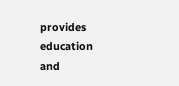provides education and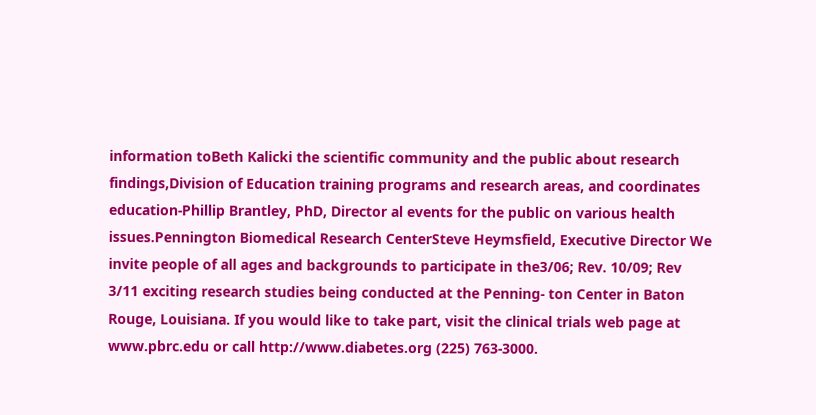information toBeth Kalicki the scientific community and the public about research findings,Division of Education training programs and research areas, and coordinates education-Phillip Brantley, PhD, Director al events for the public on various health issues.Pennington Biomedical Research CenterSteve Heymsfield, Executive Director We invite people of all ages and backgrounds to participate in the3/06; Rev. 10/09; Rev 3/11 exciting research studies being conducted at the Penning- ton Center in Baton Rouge, Louisiana. If you would like to take part, visit the clinical trials web page at www.pbrc.edu or call http://www.diabetes.org (225) 763-3000.